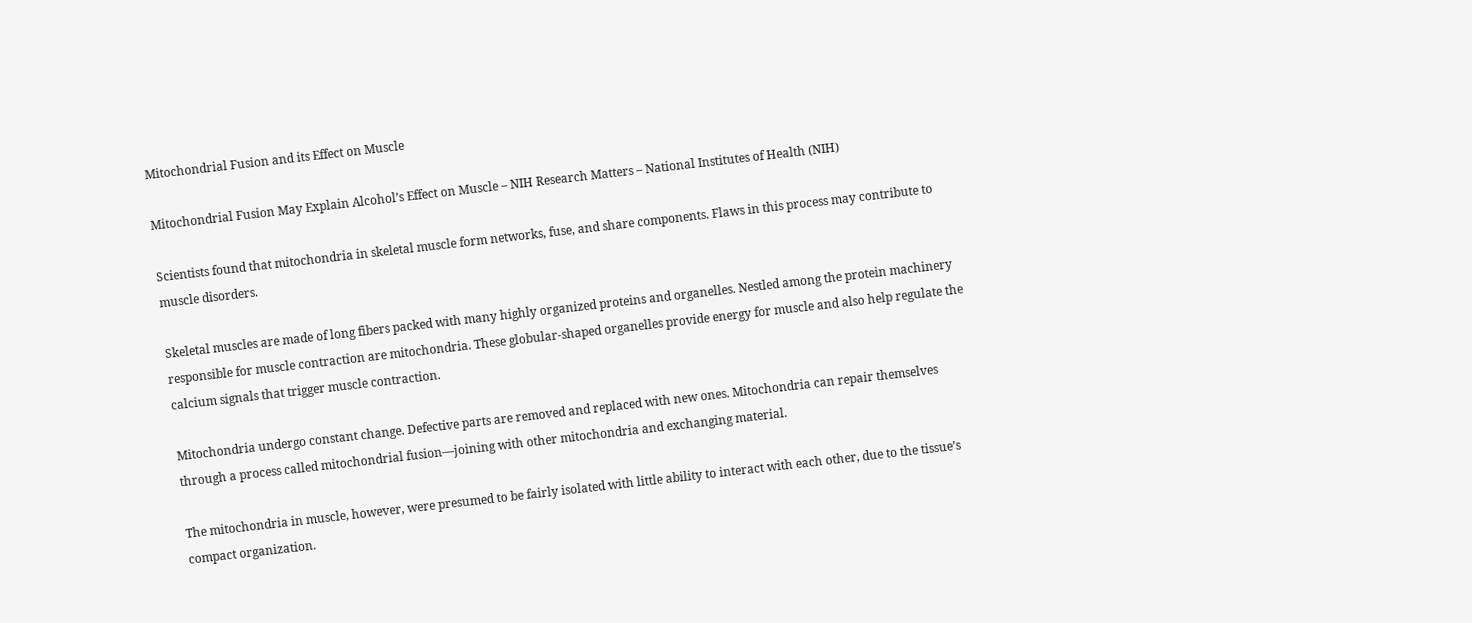Mitochondrial Fusion and its Effect on Muscle

Mitochondrial Fusion May Explain Alcohol’s Effect on Muscle – NIH Research Matters – National Institutes of Health (NIH)

Scientists found that mitochondria in skeletal muscle form networks, fuse, and share components. Flaws in this process may contribute to muscle disorders.

Skeletal muscles are made of long fibers packed with many highly organized proteins and organelles. Nestled among the protein machinery responsible for muscle contraction are mitochondria. These globular-shaped organelles provide energy for muscle and also help regulate the calcium signals that trigger muscle contraction.

Mitochondria undergo constant change. Defective parts are removed and replaced with new ones. Mitochondria can repair themselves through a process called mitochondrial fusion—joining with other mitochondria and exchanging material.

The mitochondria in muscle, however, were presumed to be fairly isolated with little ability to interact with each other, due to the tissue’s compact organization.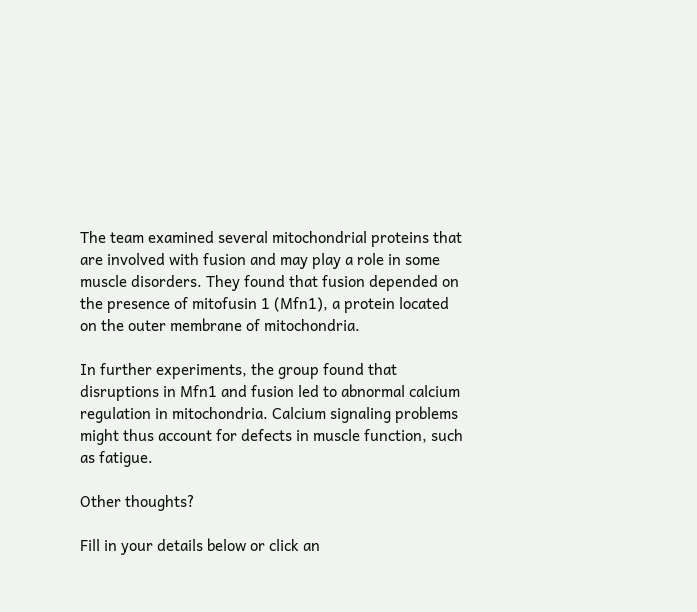The team examined several mitochondrial proteins that are involved with fusion and may play a role in some muscle disorders. They found that fusion depended on the presence of mitofusin 1 (Mfn1), a protein located on the outer membrane of mitochondria.

In further experiments, the group found that disruptions in Mfn1 and fusion led to abnormal calcium regulation in mitochondria. Calcium signaling problems might thus account for defects in muscle function, such as fatigue.

Other thoughts?

Fill in your details below or click an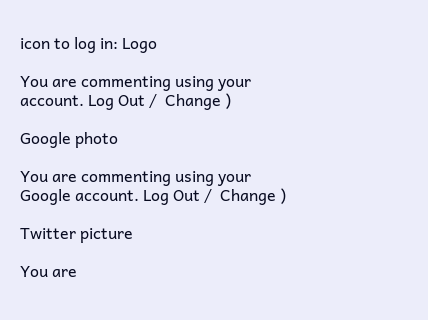icon to log in: Logo

You are commenting using your account. Log Out /  Change )

Google photo

You are commenting using your Google account. Log Out /  Change )

Twitter picture

You are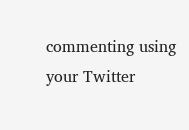commenting using your Twitter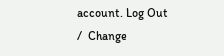account. Log Out /  Change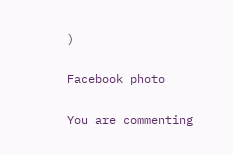)

Facebook photo

You are commenting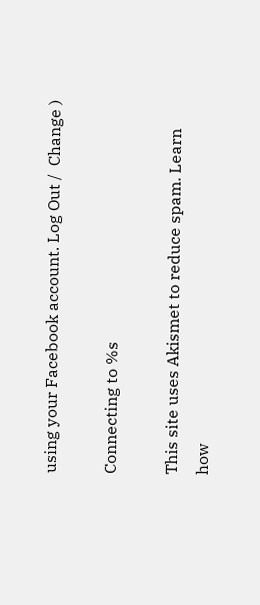using your Facebook account. Log Out /  Change )

Connecting to %s

This site uses Akismet to reduce spam. Learn how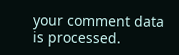your comment data is processed.